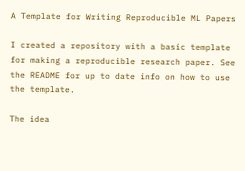A Template for Writing Reproducible ML Papers

I created a repository with a basic template for making a reproducible research paper. See the README for up to date info on how to use the template.

The idea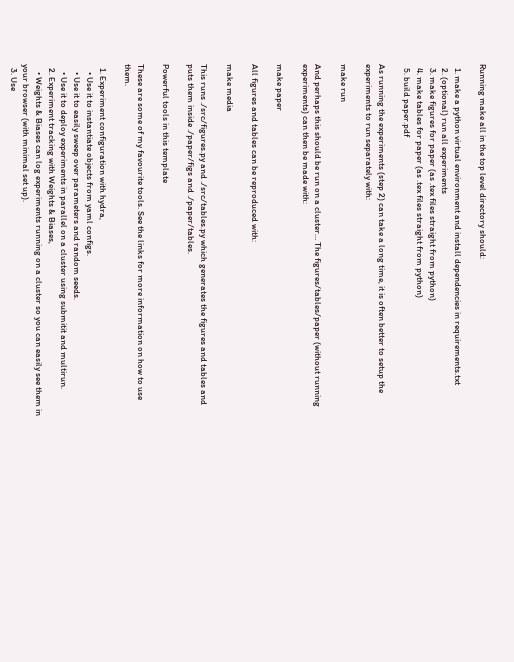Running make all in the top level directory should:

  1. make a python virtual environment and install dependencies in requirements.txt
  2. (optional) run all experiments
  3. make figures for paper (as .tex files straight from python)
  4. make tables for paper (as .tex files straight from python)
  5. build paper.pdf

As running the experiments (step 2) can take a long time, it is often better to setup the experiments to run separately with:

make run

And perhaps this should be run on a cluster… The figures/tables/paper (without running experiments) can then be made with:

make paper

All figures and tables can be reproduced with:

make media

This runs ./src/figures.py and ./src/tables.py which generates the figures and tables and puts them inside ./paper/figs and ./paper/tables.

Powerful tools in this template

These are some of my favourite tools. See the links for more information on how to use them.

  1. Experiment configuration with hydra,
    • Use it to instantiate objects from yaml configs.
    • Use it to easily sweep over parameters and random seeds.
    • Use it to deploy experiments in parallel on a cluster using submitit and multirun.
  2. Experiment tracking with Weights & Biases,
    • Weights & Biases can log experiments running on a cluster so you can easily see them in your browser (with minimal set up).
  3. Use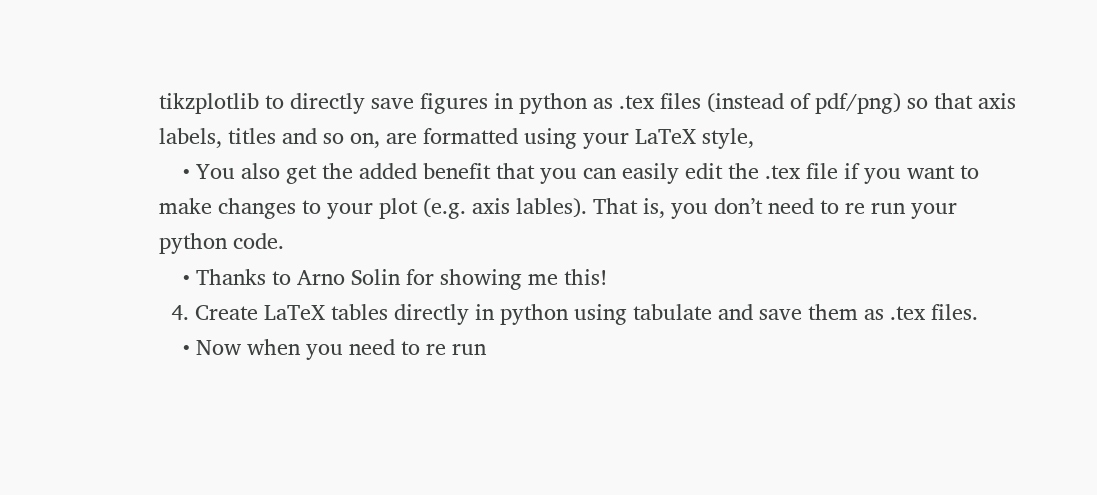tikzplotlib to directly save figures in python as .tex files (instead of pdf/png) so that axis labels, titles and so on, are formatted using your LaTeX style,
    • You also get the added benefit that you can easily edit the .tex file if you want to make changes to your plot (e.g. axis lables). That is, you don’t need to re run your python code.
    • Thanks to Arno Solin for showing me this!
  4. Create LaTeX tables directly in python using tabulate and save them as .tex files.
    • Now when you need to re run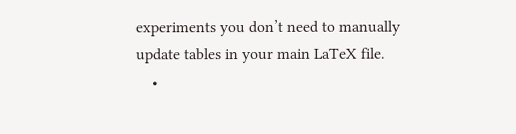experiments you don’t need to manually update tables in your main LaTeX file.
    •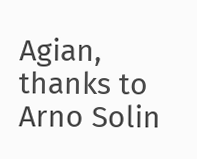Agian, thanks to Arno Solin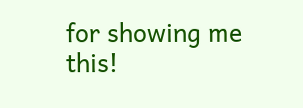for showing me this!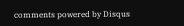comments powered by Disqus